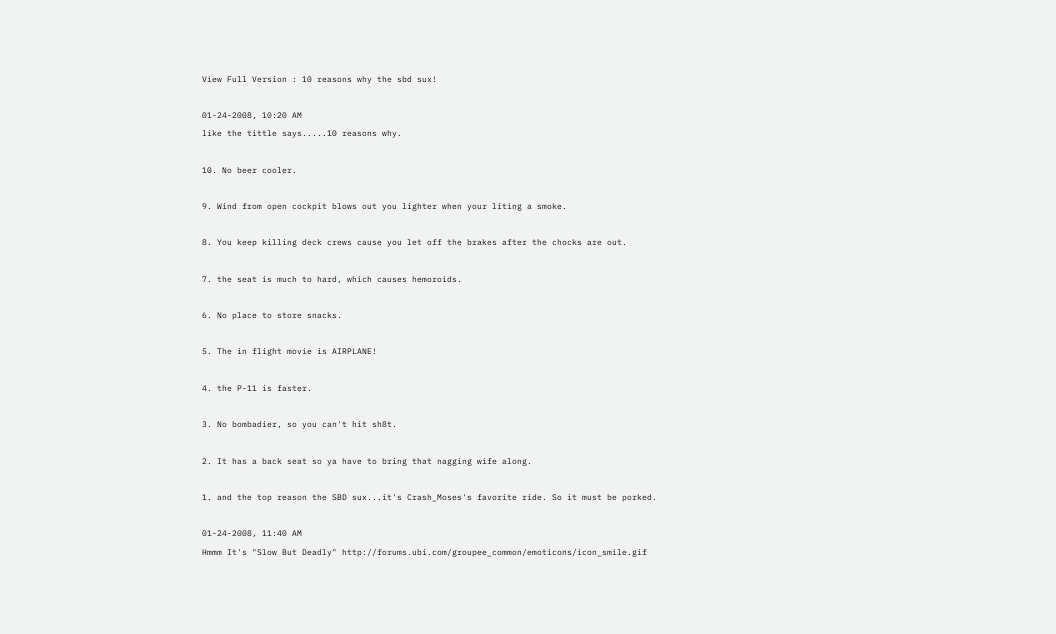View Full Version : 10 reasons why the sbd sux!

01-24-2008, 10:20 AM
like the tittle says.....10 reasons why.

10. No beer cooler.

9. Wind from open cockpit blows out you lighter when your liting a smoke.

8. You keep killing deck crews cause you let off the brakes after the chocks are out.

7. the seat is much to hard, which causes hemoroids.

6. No place to store snacks.

5. The in flight movie is AIRPLANE!

4. the P-11 is faster.

3. No bombadier, so you can't hit sh8t.

2. It has a back seat so ya have to bring that nagging wife along.

1. and the top reason the SBD sux...it's Crash_Moses's favorite ride. So it must be porked.

01-24-2008, 11:40 AM
Hmmm It's "Slow But Deadly" http://forums.ubi.com/groupee_common/emoticons/icon_smile.gif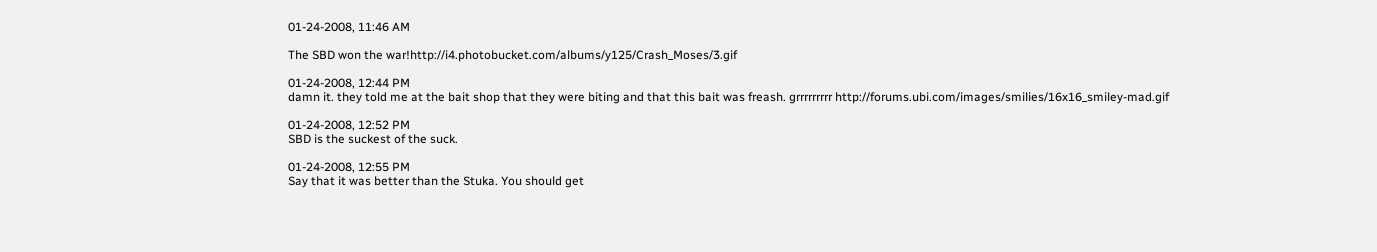01-24-2008, 11:46 AM

The SBD won the war!http://i4.photobucket.com/albums/y125/Crash_Moses/3.gif

01-24-2008, 12:44 PM
damn it. they told me at the bait shop that they were biting and that this bait was freash. grrrrrrrrr http://forums.ubi.com/images/smilies/16x16_smiley-mad.gif

01-24-2008, 12:52 PM
SBD is the suckest of the suck.

01-24-2008, 12:55 PM
Say that it was better than the Stuka. You should get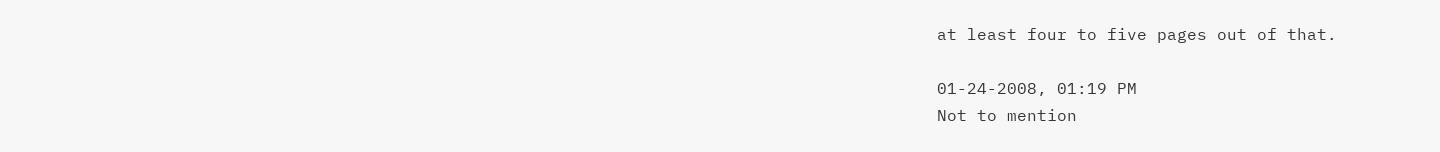at least four to five pages out of that.

01-24-2008, 01:19 PM
Not to mention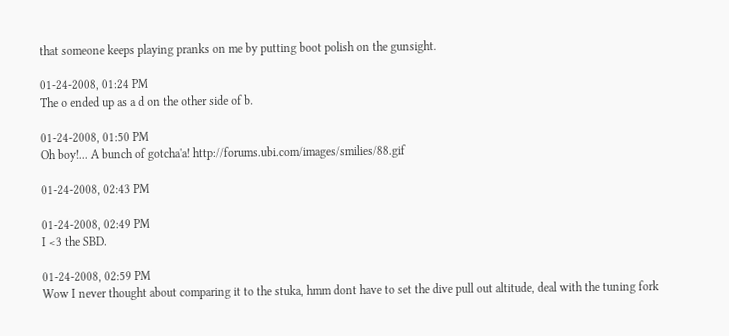that someone keeps playing pranks on me by putting boot polish on the gunsight.

01-24-2008, 01:24 PM
The o ended up as a d on the other side of b.

01-24-2008, 01:50 PM
Oh boy!... A bunch of gotcha'a! http://forums.ubi.com/images/smilies/88.gif

01-24-2008, 02:43 PM

01-24-2008, 02:49 PM
I <3 the SBD.

01-24-2008, 02:59 PM
Wow I never thought about comparing it to the stuka, hmm dont have to set the dive pull out altitude, deal with the tuning fork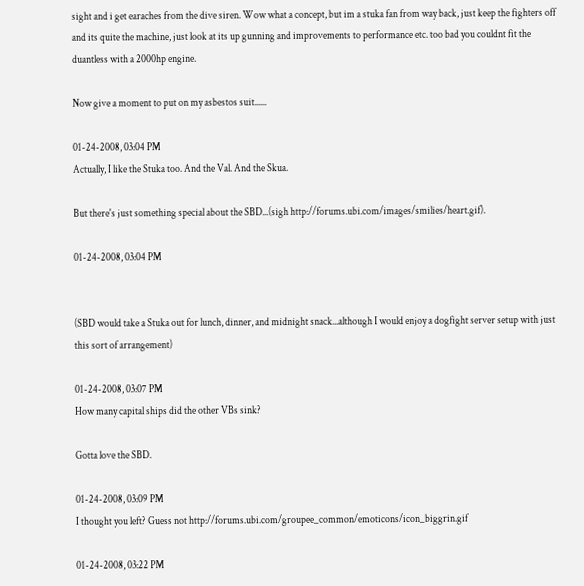sight and i get earaches from the dive siren. Wow what a concept, but im a stuka fan from way back, just keep the fighters off and its quite the machine, just look at its up gunning and improvements to performance etc. too bad you couldnt fit the duantless with a 2000hp engine.

Now give a moment to put on my asbestos suit......

01-24-2008, 03:04 PM
Actually, I like the Stuka too. And the Val. And the Skua.

But there's just something special about the SBD...(sigh http://forums.ubi.com/images/smilies/heart.gif).

01-24-2008, 03:04 PM


(SBD would take a Stuka out for lunch, dinner, and midnight snack...although I would enjoy a dogfight server setup with just this sort of arrangement)

01-24-2008, 03:07 PM
How many capital ships did the other VBs sink?

Gotta love the SBD.

01-24-2008, 03:09 PM
I thought you left? Guess not http://forums.ubi.com/groupee_common/emoticons/icon_biggrin.gif

01-24-2008, 03:22 PM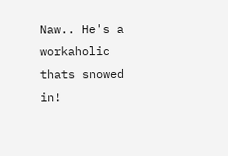Naw.. He's a workaholic thats snowed in!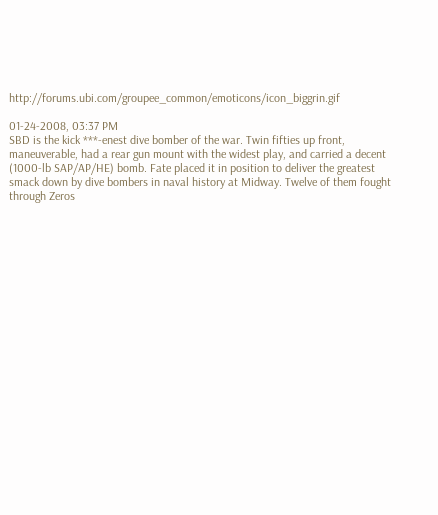http://forums.ubi.com/groupee_common/emoticons/icon_biggrin.gif

01-24-2008, 03:37 PM
SBD is the kick ***-enest dive bomber of the war. Twin fifties up front, maneuverable, had a rear gun mount with the widest play, and carried a decent (1000-lb SAP/AP/HE) bomb. Fate placed it in position to deliver the greatest smack down by dive bombers in naval history at Midway. Twelve of them fought through Zeros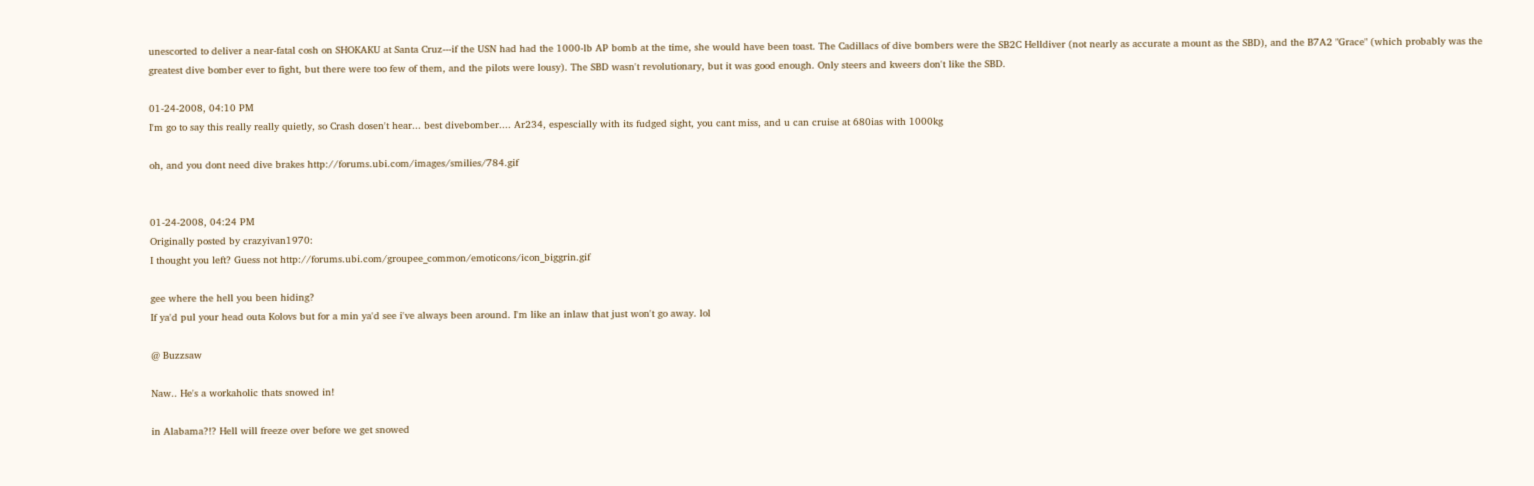unescorted to deliver a near-fatal cosh on SHOKAKU at Santa Cruz---if the USN had had the 1000-lb AP bomb at the time, she would have been toast. The Cadillacs of dive bombers were the SB2C Helldiver (not nearly as accurate a mount as the SBD), and the B7A2 "Grace" (which probably was the greatest dive bomber ever to fight, but there were too few of them, and the pilots were lousy). The SBD wasn't revolutionary, but it was good enough. Only steers and kweers don't like the SBD.

01-24-2008, 04:10 PM
I'm go to say this really really quietly, so Crash dosen't hear... best divebomber.... Ar234, espescially with its fudged sight, you cant miss, and u can cruise at 680ias with 1000kg

oh, and you dont need dive brakes http://forums.ubi.com/images/smilies/784.gif


01-24-2008, 04:24 PM
Originally posted by crazyivan1970:
I thought you left? Guess not http://forums.ubi.com/groupee_common/emoticons/icon_biggrin.gif

gee where the hell you been hiding?
If ya'd pul your head outa Kolovs but for a min ya'd see i've always been around. I'm like an inlaw that just won't go away. lol

@ Buzzsaw

Naw.. He's a workaholic thats snowed in!

in Alabama?!? Hell will freeze over before we get snowed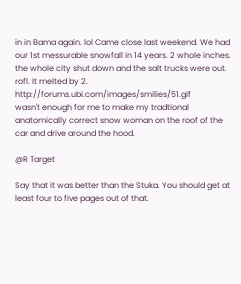in in Bama again. lol Came close last weekend. We had our 1st messurable snowfall in 14 years. 2 whole inches. the whole city shut down and the salt trucks were out. rofl. It melted by 2. http://forums.ubi.com/images/smilies/51.gif
wasn't enough for me to make my tradtional anatomically correct snow woman on the roof of the car and drive around the hood.

@R Target

Say that it was better than the Stuka. You should get at least four to five pages out of that.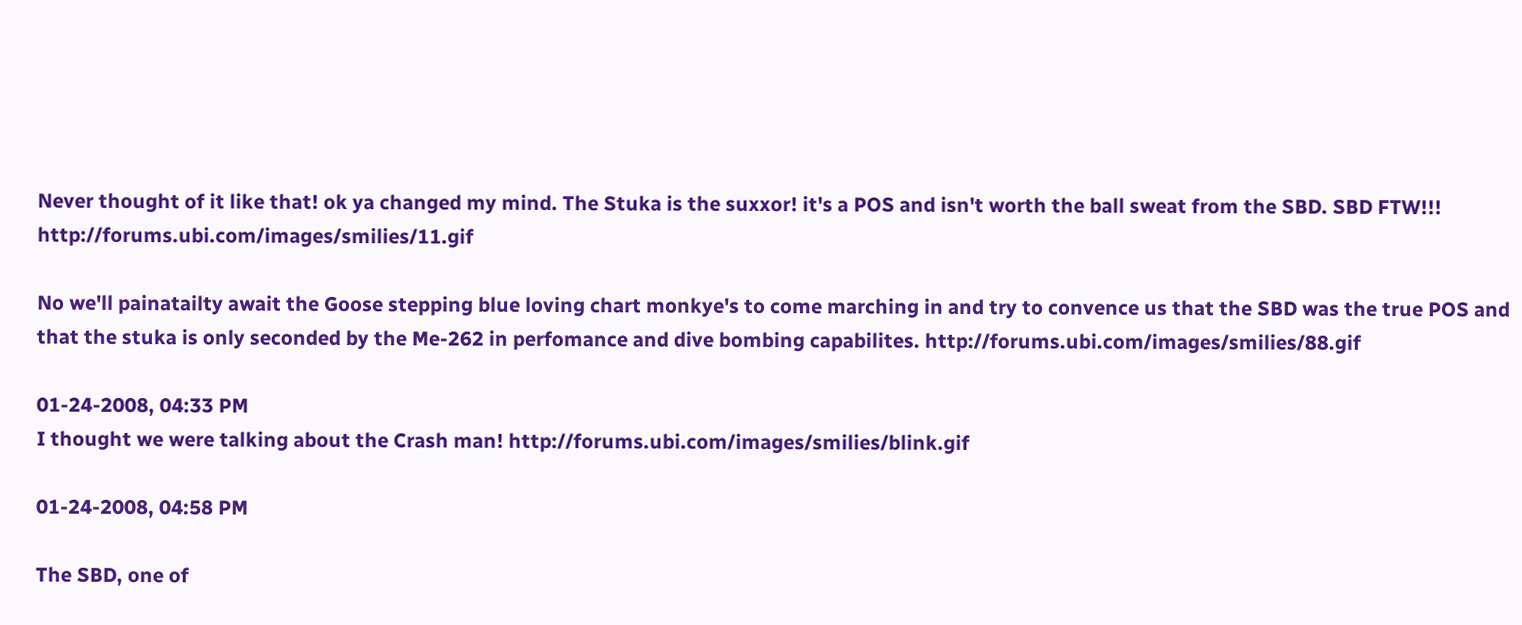Never thought of it like that! ok ya changed my mind. The Stuka is the suxxor! it's a POS and isn't worth the ball sweat from the SBD. SBD FTW!!! http://forums.ubi.com/images/smilies/11.gif

No we'll painatailty await the Goose stepping blue loving chart monkye's to come marching in and try to convence us that the SBD was the true POS and that the stuka is only seconded by the Me-262 in perfomance and dive bombing capabilites. http://forums.ubi.com/images/smilies/88.gif

01-24-2008, 04:33 PM
I thought we were talking about the Crash man! http://forums.ubi.com/images/smilies/blink.gif

01-24-2008, 04:58 PM

The SBD, one of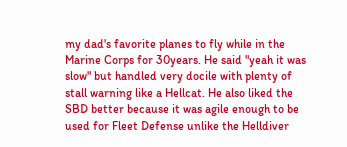my dad's favorite planes to fly while in the Marine Corps for 30years. He said "yeah it was slow" but handled very docile with plenty of stall warning like a Hellcat. He also liked the SBD better because it was agile enough to be used for Fleet Defense unlike the Helldiver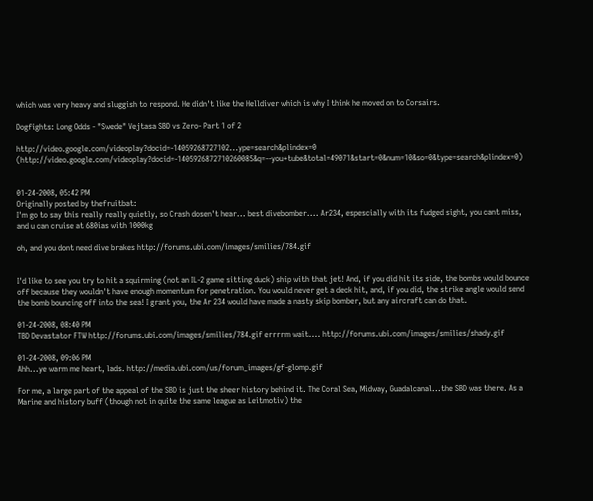which was very heavy and sluggish to respond. He didn't like the Helldiver which is why I think he moved on to Corsairs.

Dogfights: Long Odds - "Swede" Vejtasa SBD vs Zero- Part 1 of 2

http://video.google.com/videoplay?docid=-14059268727102...ype=search&plindex=0 (http://video.google.com/videoplay?docid=-1405926872710260085&q=--you+tube&total=49071&start=0&num=10&so=0&type=search&plindex=0)


01-24-2008, 05:42 PM
Originally posted by thefruitbat:
I'm go to say this really really quietly, so Crash dosen't hear... best divebomber.... Ar234, espescially with its fudged sight, you cant miss, and u can cruise at 680ias with 1000kg

oh, and you dont need dive brakes http://forums.ubi.com/images/smilies/784.gif


I'd like to see you try to hit a squirming (not an IL-2 game sitting duck) ship with that jet! And, if you did hit its side, the bombs would bounce off because they wouldn't have enough momentum for penetration. You would never get a deck hit, and, if you did, the strike angle would send the bomb bouncing off into the sea! I grant you, the Ar 234 would have made a nasty skip bomber, but any aircraft can do that.

01-24-2008, 08:40 PM
TBD Devastator FTW http://forums.ubi.com/images/smilies/784.gif errrrm wait.... http://forums.ubi.com/images/smilies/shady.gif

01-24-2008, 09:06 PM
Ahh...ye warm me heart, lads. http://media.ubi.com/us/forum_images/gf-glomp.gif

For me, a large part of the appeal of the SBD is just the sheer history behind it. The Coral Sea, Midway, Guadalcanal...the SBD was there. As a Marine and history buff (though not in quite the same league as Leitmotiv) the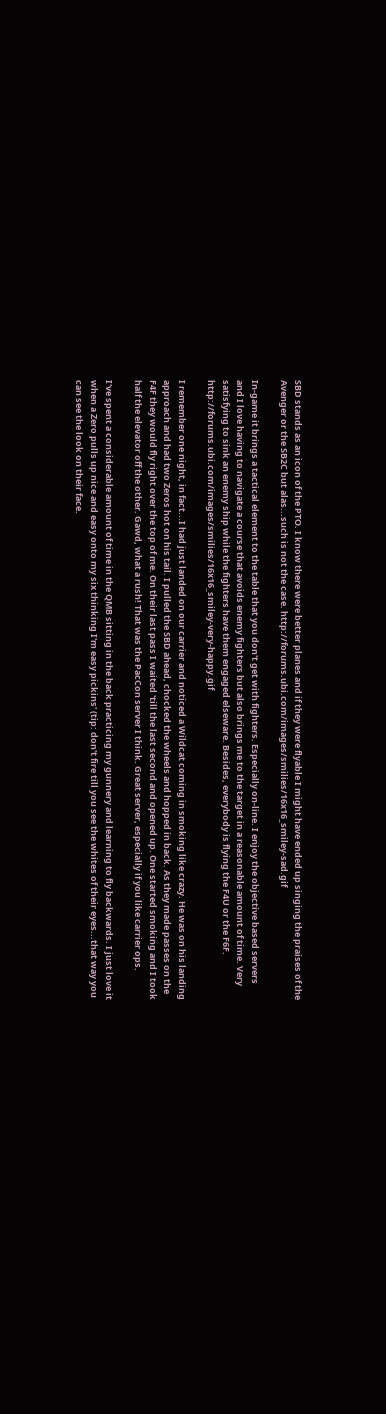SBD stands as an icon of the PTO. I know there were better planes and if they were flyable I might have ended up singing the praises of the Avenger or the SB2C but alas...such is not the case. http://forums.ubi.com/images/smilies/16x16_smiley-sad.gif

In-game it brings a tactical element to the table that you don't get with fighters. Especially on-line. I enjoy the objective based servers and I love having to navigate a course that avoids enemy fighters but also brings me to the target in a reasonable amount of time. Very satisfying to sink an enemy ship while the fighters have them engaged elseware. Besides, everybody is flying the F4U or the F6F. http://forums.ubi.com/images/smilies/16x16_smiley-very-happy.gif

I remember one night, in fact...I had just landed on our carrier and noticed a Wildcat coming in smoking like crazy. He was on his landing approach and had two Zeros hot on his tail. I pulled the SBD ahead, chocked the wheels and hopped in back. As they made passes on the F4F they would fly right over the top of me. On their last pass I waited 'till the last second and opened up. One started smoking and I took half the elevator off the other. Gawd, what a rush! That was the PacCon server I think. Great server, especially if you like carrier ops.

I've spent a considerable amount of time in the QMB sitting in the back practicing my gunnery and learning to fly backwards. I just love it when a Zero pulls up nice and easy onto my six thinking I'm easy pickins' (tip: don't fire till you see the whites of their eyes...that way you can see the look on their face.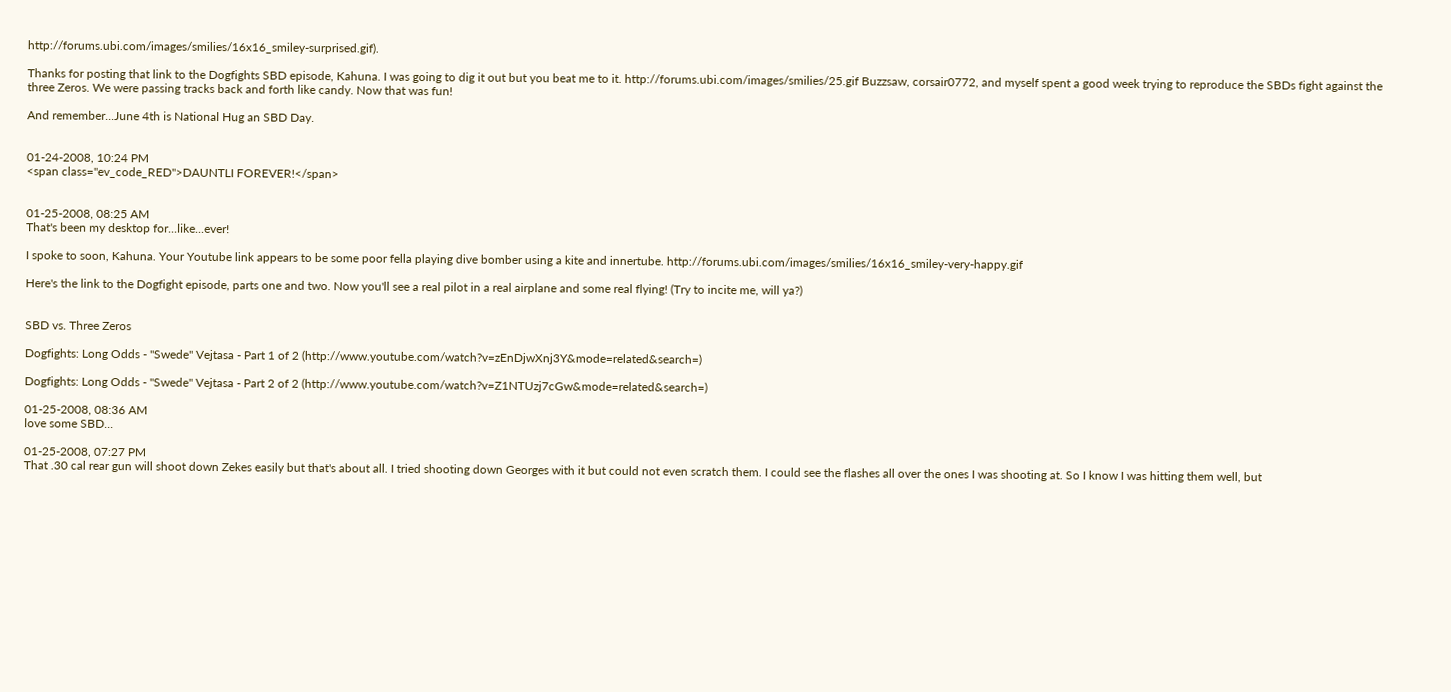http://forums.ubi.com/images/smilies/16x16_smiley-surprised.gif).

Thanks for posting that link to the Dogfights SBD episode, Kahuna. I was going to dig it out but you beat me to it. http://forums.ubi.com/images/smilies/25.gif Buzzsaw, corsair0772, and myself spent a good week trying to reproduce the SBDs fight against the three Zeros. We were passing tracks back and forth like candy. Now that was fun!

And remember...June 4th is National Hug an SBD Day.


01-24-2008, 10:24 PM
<span class="ev_code_RED">DAUNTLI FOREVER!</span>


01-25-2008, 08:25 AM
That's been my desktop for...like...ever!

I spoke to soon, Kahuna. Your Youtube link appears to be some poor fella playing dive bomber using a kite and innertube. http://forums.ubi.com/images/smilies/16x16_smiley-very-happy.gif

Here's the link to the Dogfight episode, parts one and two. Now you'll see a real pilot in a real airplane and some real flying! (Try to incite me, will ya?)


SBD vs. Three Zeros

Dogfights: Long Odds - "Swede" Vejtasa - Part 1 of 2 (http://www.youtube.com/watch?v=zEnDjwXnj3Y&mode=related&search=)

Dogfights: Long Odds - "Swede" Vejtasa - Part 2 of 2 (http://www.youtube.com/watch?v=Z1NTUzj7cGw&mode=related&search=)

01-25-2008, 08:36 AM
love some SBD...

01-25-2008, 07:27 PM
That .30 cal rear gun will shoot down Zekes easily but that's about all. I tried shooting down Georges with it but could not even scratch them. I could see the flashes all over the ones I was shooting at. So I know I was hitting them well, but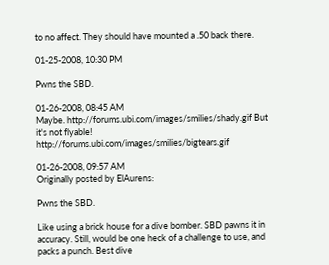to no affect. They should have mounted a .50 back there.

01-25-2008, 10:30 PM

Pwns the SBD.

01-26-2008, 08:45 AM
Maybe. http://forums.ubi.com/images/smilies/shady.gif But it's not flyable! http://forums.ubi.com/images/smilies/bigtears.gif

01-26-2008, 09:57 AM
Originally posted by ElAurens:

Pwns the SBD.

Like using a brick house for a dive bomber. SBD pawns it in accuracy. Still, would be one heck of a challenge to use, and packs a punch. Best dive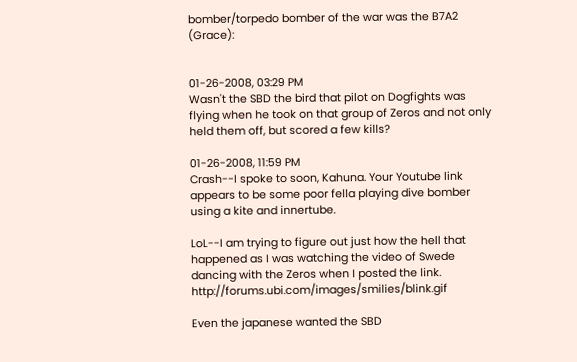bomber/torpedo bomber of the war was the B7A2 (Grace):


01-26-2008, 03:29 PM
Wasn't the SBD the bird that pilot on Dogfights was flying when he took on that group of Zeros and not only held them off, but scored a few kills?

01-26-2008, 11:59 PM
Crash--I spoke to soon, Kahuna. Your Youtube link appears to be some poor fella playing dive bomber using a kite and innertube.

LoL--I am trying to figure out just how the hell that happened as I was watching the video of Swede dancing with the Zeros when I posted the link. http://forums.ubi.com/images/smilies/blink.gif

Even the japanese wanted the SBD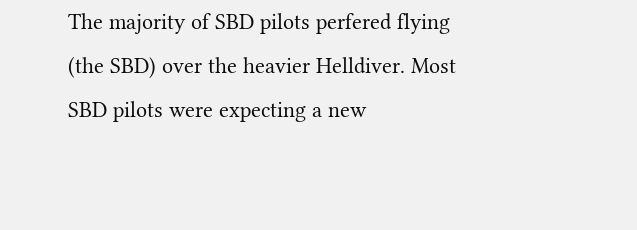The majority of SBD pilots perfered flying (the SBD) over the heavier Helldiver. Most SBD pilots were expecting a new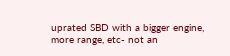uprated SBD with a bigger engine, more range, etc- not an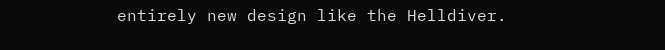entirely new design like the Helldiver.